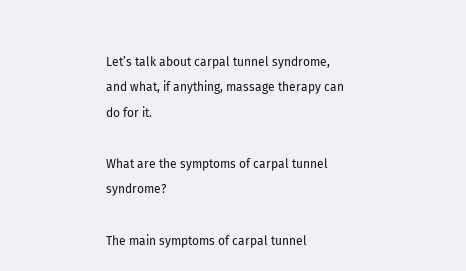Let’s talk about carpal tunnel syndrome, and what, if anything, massage therapy can do for it.

What are the symptoms of carpal tunnel syndrome?

The main symptoms of carpal tunnel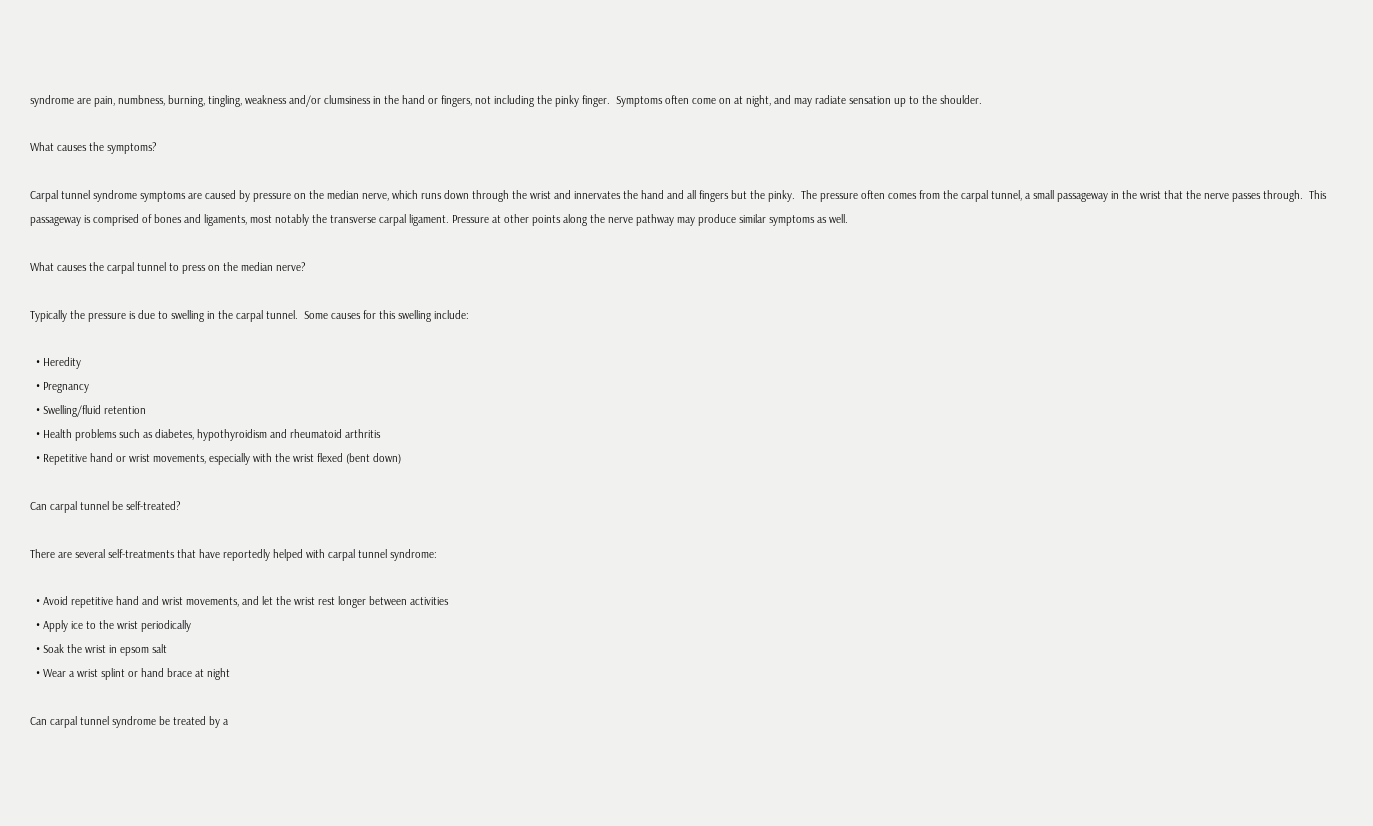syndrome are pain, numbness, burning, tingling, weakness and/or clumsiness in the hand or fingers, not including the pinky finger.  Symptoms often come on at night, and may radiate sensation up to the shoulder.

What causes the symptoms?

Carpal tunnel syndrome symptoms are caused by pressure on the median nerve, which runs down through the wrist and innervates the hand and all fingers but the pinky.  The pressure often comes from the carpal tunnel, a small passageway in the wrist that the nerve passes through.  This passageway is comprised of bones and ligaments, most notably the transverse carpal ligament. Pressure at other points along the nerve pathway may produce similar symptoms as well.

What causes the carpal tunnel to press on the median nerve?

Typically the pressure is due to swelling in the carpal tunnel.  Some causes for this swelling include:

  • Heredity
  • Pregnancy
  • Swelling/fluid retention
  • Health problems such as diabetes, hypothyroidism and rheumatoid arthritis
  • Repetitive hand or wrist movements, especially with the wrist flexed (bent down)

Can carpal tunnel be self-treated?

There are several self-treatments that have reportedly helped with carpal tunnel syndrome:

  • Avoid repetitive hand and wrist movements, and let the wrist rest longer between activities
  • Apply ice to the wrist periodically
  • Soak the wrist in epsom salt
  • Wear a wrist splint or hand brace at night

Can carpal tunnel syndrome be treated by a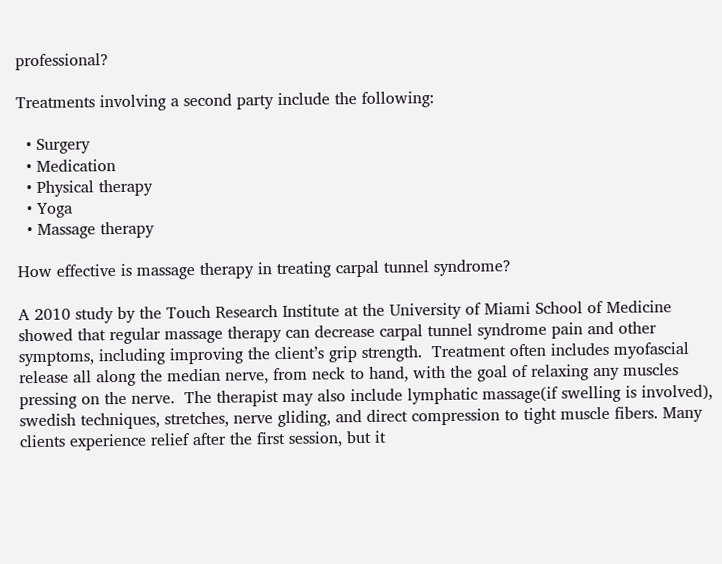professional?

Treatments involving a second party include the following:

  • Surgery
  • Medication
  • Physical therapy
  • Yoga
  • Massage therapy

How effective is massage therapy in treating carpal tunnel syndrome?

A 2010 study by the Touch Research Institute at the University of Miami School of Medicine showed that regular massage therapy can decrease carpal tunnel syndrome pain and other symptoms, including improving the client’s grip strength.  Treatment often includes myofascial release all along the median nerve, from neck to hand, with the goal of relaxing any muscles pressing on the nerve.  The therapist may also include lymphatic massage(if swelling is involved), swedish techniques, stretches, nerve gliding, and direct compression to tight muscle fibers. Many clients experience relief after the first session, but it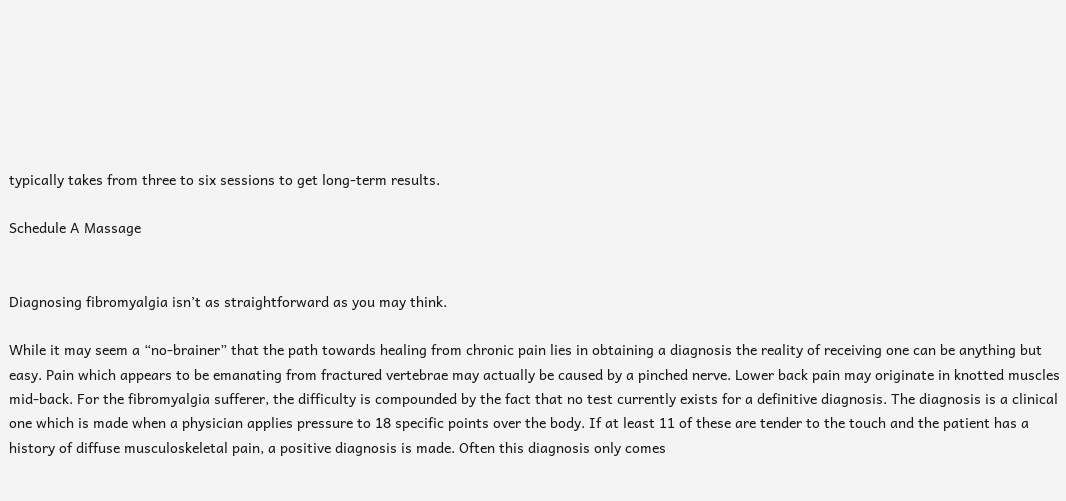typically takes from three to six sessions to get long-term results.

Schedule A Massage


Diagnosing fibromyalgia isn’t as straightforward as you may think.

While it may seem a “no-brainer” that the path towards healing from chronic pain lies in obtaining a diagnosis the reality of receiving one can be anything but easy. Pain which appears to be emanating from fractured vertebrae may actually be caused by a pinched nerve. Lower back pain may originate in knotted muscles mid-back. For the fibromyalgia sufferer, the difficulty is compounded by the fact that no test currently exists for a definitive diagnosis. The diagnosis is a clinical one which is made when a physician applies pressure to 18 specific points over the body. If at least 11 of these are tender to the touch and the patient has a history of diffuse musculoskeletal pain, a positive diagnosis is made. Often this diagnosis only comes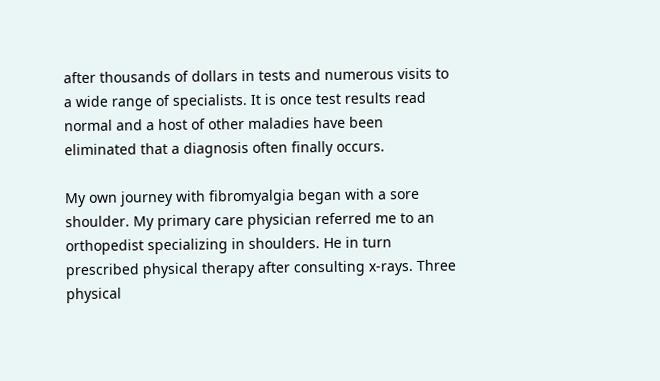after thousands of dollars in tests and numerous visits to a wide range of specialists. It is once test results read normal and a host of other maladies have been eliminated that a diagnosis often finally occurs.

My own journey with fibromyalgia began with a sore shoulder. My primary care physician referred me to an orthopedist specializing in shoulders. He in turn prescribed physical therapy after consulting x-rays. Three physical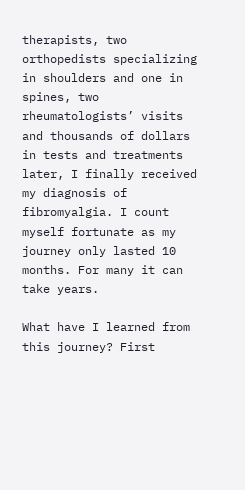therapists, two orthopedists specializing in shoulders and one in spines, two rheumatologists’ visits and thousands of dollars in tests and treatments later, I finally received my diagnosis of fibromyalgia. I count myself fortunate as my journey only lasted 10 months. For many it can take years.

What have I learned from this journey? First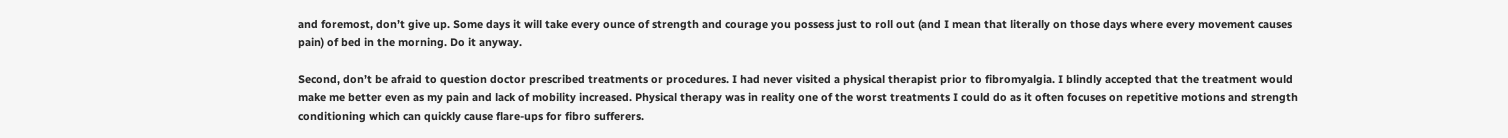and foremost, don’t give up. Some days it will take every ounce of strength and courage you possess just to roll out (and I mean that literally on those days where every movement causes pain) of bed in the morning. Do it anyway.

Second, don’t be afraid to question doctor prescribed treatments or procedures. I had never visited a physical therapist prior to fibromyalgia. I blindly accepted that the treatment would make me better even as my pain and lack of mobility increased. Physical therapy was in reality one of the worst treatments I could do as it often focuses on repetitive motions and strength conditioning which can quickly cause flare-ups for fibro sufferers.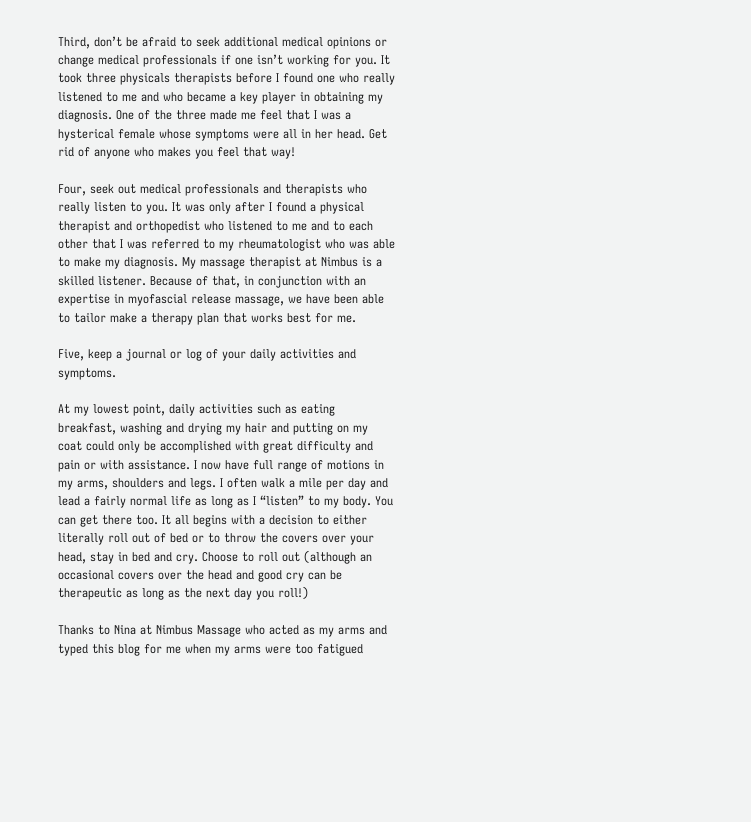Third, don’t be afraid to seek additional medical opinions or change medical professionals if one isn’t working for you. It took three physicals therapists before I found one who really listened to me and who became a key player in obtaining my diagnosis. One of the three made me feel that I was a hysterical female whose symptoms were all in her head. Get rid of anyone who makes you feel that way!

Four, seek out medical professionals and therapists who really listen to you. It was only after I found a physical therapist and orthopedist who listened to me and to each other that I was referred to my rheumatologist who was able to make my diagnosis. My massage therapist at Nimbus is a skilled listener. Because of that, in conjunction with an expertise in myofascial release massage, we have been able to tailor make a therapy plan that works best for me.

Five, keep a journal or log of your daily activities and symptoms.

At my lowest point, daily activities such as eating breakfast, washing and drying my hair and putting on my coat could only be accomplished with great difficulty and pain or with assistance. I now have full range of motions in my arms, shoulders and legs. I often walk a mile per day and lead a fairly normal life as long as I “listen” to my body. You can get there too. It all begins with a decision to either literally roll out of bed or to throw the covers over your head, stay in bed and cry. Choose to roll out (although an occasional covers over the head and good cry can be therapeutic as long as the next day you roll!)

Thanks to Nina at Nimbus Massage who acted as my arms and typed this blog for me when my arms were too fatigued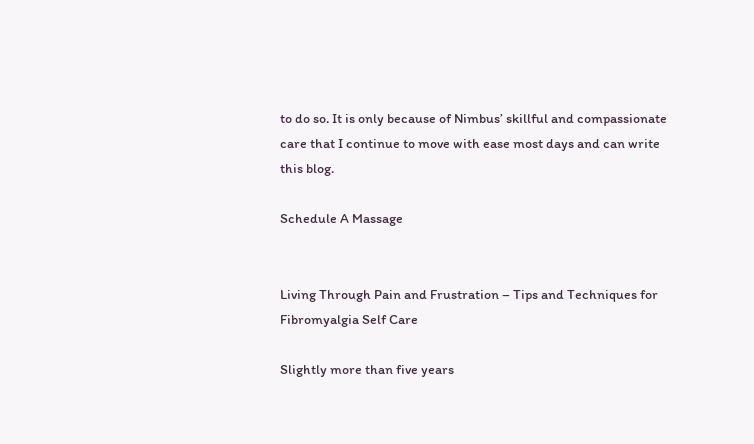to do so. It is only because of Nimbus’ skillful and compassionate care that I continue to move with ease most days and can write this blog.

Schedule A Massage


Living Through Pain and Frustration – Tips and Techniques for Fibromyalgia Self Care

Slightly more than five years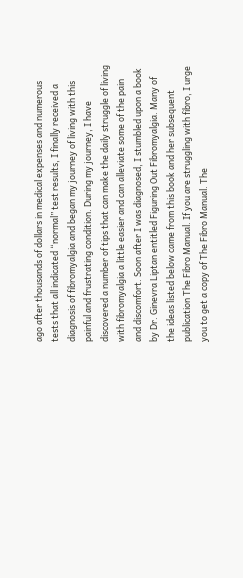ago after thousands of dollars in medical expenses and numerous tests that all indicated “normal” test results, I finally received a diagnosis of fibromyalgia and began my journey of living with this painful and frustrating condition. During my journey, I have discovered a number of tips that can make the daily struggle of living with fibromyalgia a little easier and can alleviate some of the pain and discomfort. Soon after I was diagnosed, I stumbled upon a book by Dr. Ginevra Liptan entitled Figuring Out Fibromyalgia. Many of the ideas listed below came from this book and her subsequent publication The Fibro Manual. If you are struggling with fibro, I urge you to get a copy of The Fibro Manual. The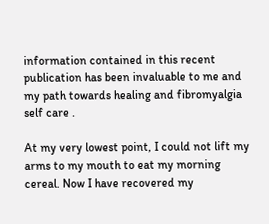information contained in this recent publication has been invaluable to me and my path towards healing and fibromyalgia self care .

At my very lowest point, I could not lift my arms to my mouth to eat my morning cereal. Now I have recovered my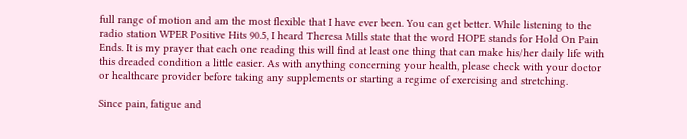full range of motion and am the most flexible that I have ever been. You can get better. While listening to the radio station WPER Positive Hits 90.5, I heard Theresa Mills state that the word HOPE stands for Hold On Pain Ends. It is my prayer that each one reading this will find at least one thing that can make his/her daily life with this dreaded condition a little easier. As with anything concerning your health, please check with your doctor or healthcare provider before taking any supplements or starting a regime of exercising and stretching.

Since pain, fatigue and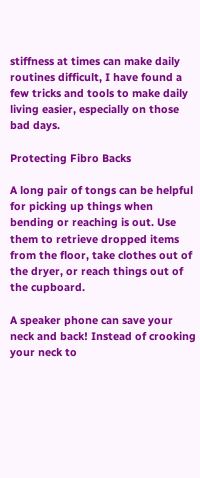stiffness at times can make daily routines difficult, I have found a few tricks and tools to make daily living easier, especially on those bad days.

Protecting Fibro Backs

A long pair of tongs can be helpful for picking up things when bending or reaching is out. Use them to retrieve dropped items from the floor, take clothes out of the dryer, or reach things out of the cupboard.

A speaker phone can save your neck and back! Instead of crooking your neck to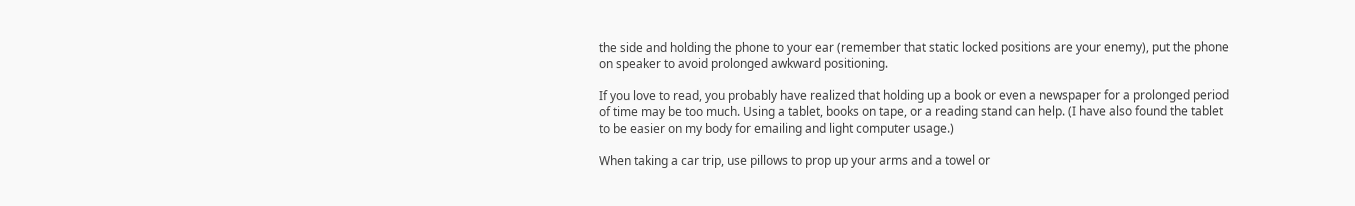the side and holding the phone to your ear (remember that static locked positions are your enemy), put the phone on speaker to avoid prolonged awkward positioning.

If you love to read, you probably have realized that holding up a book or even a newspaper for a prolonged period of time may be too much. Using a tablet, books on tape, or a reading stand can help. (I have also found the tablet to be easier on my body for emailing and light computer usage.)

When taking a car trip, use pillows to prop up your arms and a towel or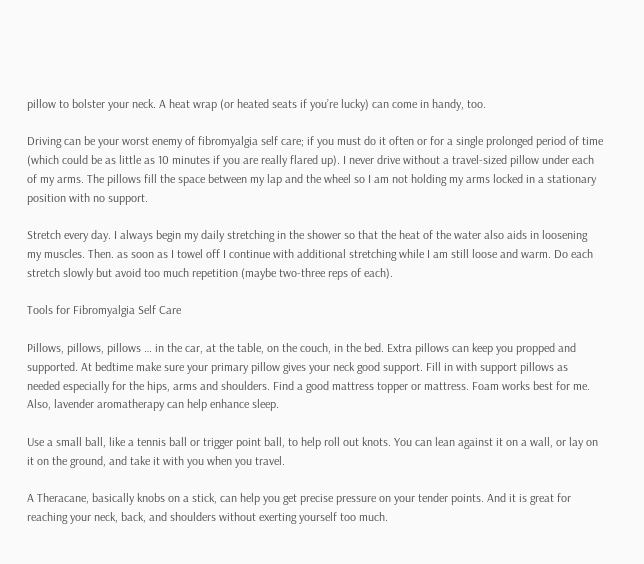pillow to bolster your neck. A heat wrap (or heated seats if you’re lucky) can come in handy, too.

Driving can be your worst enemy of fibromyalgia self care; if you must do it often or for a single prolonged period of time (which could be as little as 10 minutes if you are really flared up). I never drive without a travel-sized pillow under each of my arms. The pillows fill the space between my lap and the wheel so I am not holding my arms locked in a stationary position with no support.

Stretch every day. I always begin my daily stretching in the shower so that the heat of the water also aids in loosening my muscles. Then. as soon as I towel off I continue with additional stretching while I am still loose and warm. Do each stretch slowly but avoid too much repetition (maybe two-three reps of each).

Tools for Fibromyalgia Self Care

Pillows, pillows, pillows … in the car, at the table, on the couch, in the bed. Extra pillows can keep you propped and supported. At bedtime make sure your primary pillow gives your neck good support. Fill in with support pillows as needed especially for the hips, arms and shoulders. Find a good mattress topper or mattress. Foam works best for me. Also, lavender aromatherapy can help enhance sleep.

Use a small ball, like a tennis ball or trigger point ball, to help roll out knots. You can lean against it on a wall, or lay on it on the ground, and take it with you when you travel.

A Theracane, basically knobs on a stick, can help you get precise pressure on your tender points. And it is great for reaching your neck, back, and shoulders without exerting yourself too much.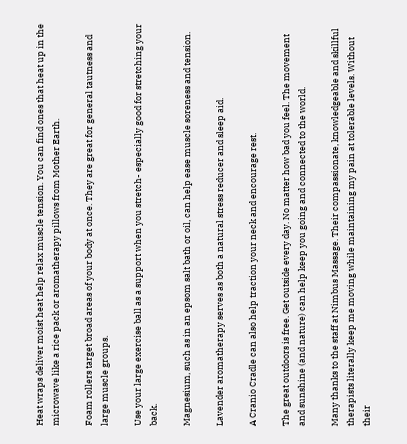Heat wraps deliver moist heat help relax muscle tension. You can find ones that heat up in the microwave like a rice pack or aromatherapy pillows from Mother Earth.

Foam rollers target broad areas of your body at once. They are great for general tautness and large muscle groups.

Use your large exercise ball as a support when you stretch- especially good for stretching your back.

Magnesium, such as in an epsom salt bath or oil, can help ease muscle soreness and tension.

Lavender aromatherapy serves as both a natural stress reducer and sleep aid.

A Cranio Cradle can also help traction your neck and encourage rest.

The great outdoors is free. Get outside every day. No matter how bad you feel. The movement and sunshine (and nature) can help keep you going and connected to the world.

Many thanks to the staff at Nimbus Massage. Their compassionate, knowledgeable and skillful therapists literally keep me moving while maintaining my pain at tolerable levels. Without their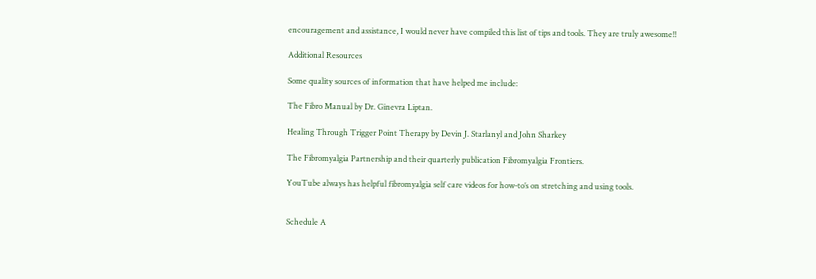encouragement and assistance, I would never have compiled this list of tips and tools. They are truly awesome!!

Additional Resources

Some quality sources of information that have helped me include:

The Fibro Manual by Dr. Ginevra Liptan.

Healing Through Trigger Point Therapy by Devin J. Starlanyl and John Sharkey

The Fibromyalgia Partnership and their quarterly publication Fibromyalgia Frontiers.

YouTube always has helpful fibromyalgia self care videos for how-to’s on stretching and using tools.


Schedule A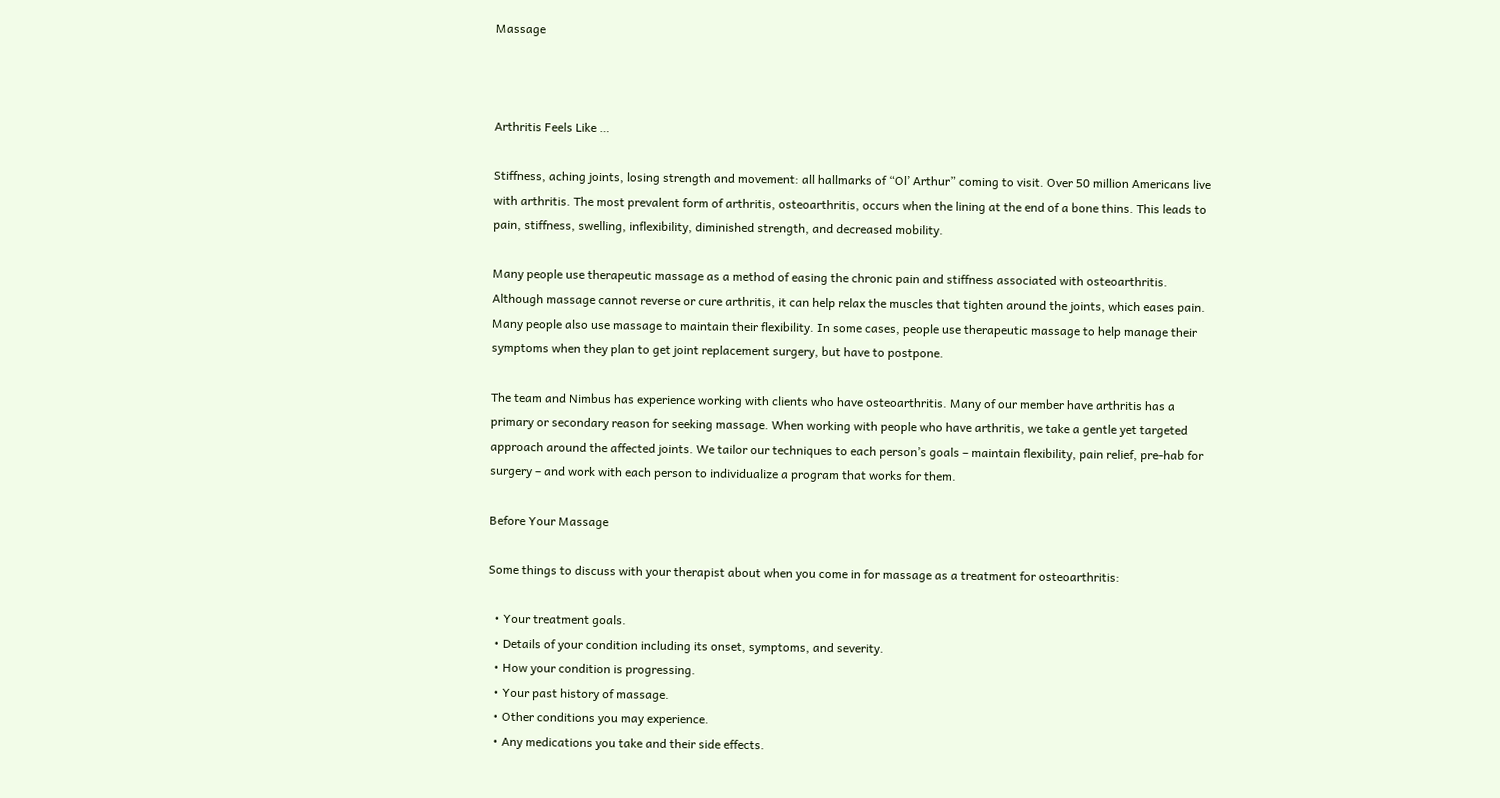Massage



Arthritis Feels Like …

Stiffness, aching joints, losing strength and movement: all hallmarks of “Ol’ Arthur” coming to visit. Over 50 million Americans live with arthritis. The most prevalent form of arthritis, osteoarthritis, occurs when the lining at the end of a bone thins. This leads to pain, stiffness, swelling, inflexibility, diminished strength, and decreased mobility.

Many people use therapeutic massage as a method of easing the chronic pain and stiffness associated with osteoarthritis. Although massage cannot reverse or cure arthritis, it can help relax the muscles that tighten around the joints, which eases pain. Many people also use massage to maintain their flexibility. In some cases, people use therapeutic massage to help manage their symptoms when they plan to get joint replacement surgery, but have to postpone.

The team and Nimbus has experience working with clients who have osteoarthritis. Many of our member have arthritis has a primary or secondary reason for seeking massage. When working with people who have arthritis, we take a gentle yet targeted approach around the affected joints. We tailor our techniques to each person’s goals – maintain flexibility, pain relief, pre-hab for surgery – and work with each person to individualize a program that works for them.

Before Your Massage

Some things to discuss with your therapist about when you come in for massage as a treatment for osteoarthritis:

  • Your treatment goals.
  • Details of your condition including its onset, symptoms, and severity.
  • How your condition is progressing.
  • Your past history of massage.
  • Other conditions you may experience.
  • Any medications you take and their side effects.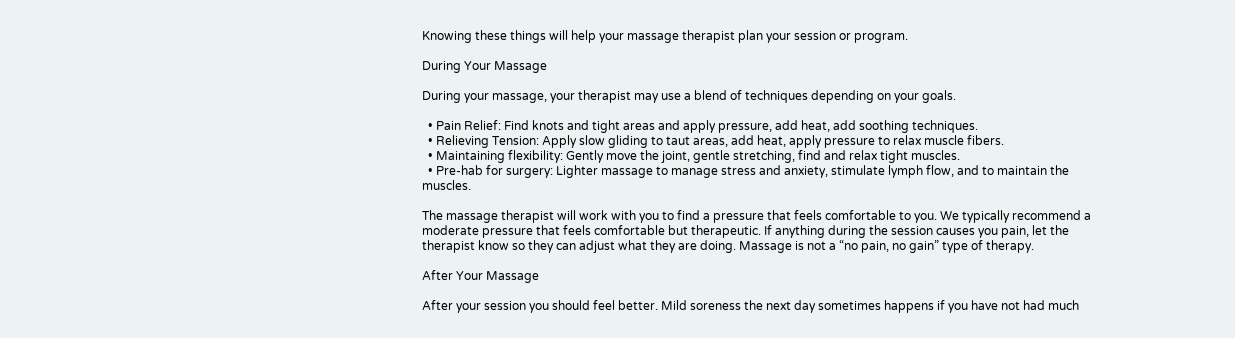Knowing these things will help your massage therapist plan your session or program.

During Your Massage

During your massage, your therapist may use a blend of techniques depending on your goals.

  • Pain Relief: Find knots and tight areas and apply pressure, add heat, add soothing techniques.
  • Relieving Tension: Apply slow gliding to taut areas, add heat, apply pressure to relax muscle fibers.
  • Maintaining flexibility: Gently move the joint, gentle stretching, find and relax tight muscles.
  • Pre-hab for surgery: Lighter massage to manage stress and anxiety, stimulate lymph flow, and to maintain the  muscles.

The massage therapist will work with you to find a pressure that feels comfortable to you. We typically recommend a moderate pressure that feels comfortable but therapeutic. If anything during the session causes you pain, let the therapist know so they can adjust what they are doing. Massage is not a “no pain, no gain” type of therapy.

After Your Massage

After your session you should feel better. Mild soreness the next day sometimes happens if you have not had much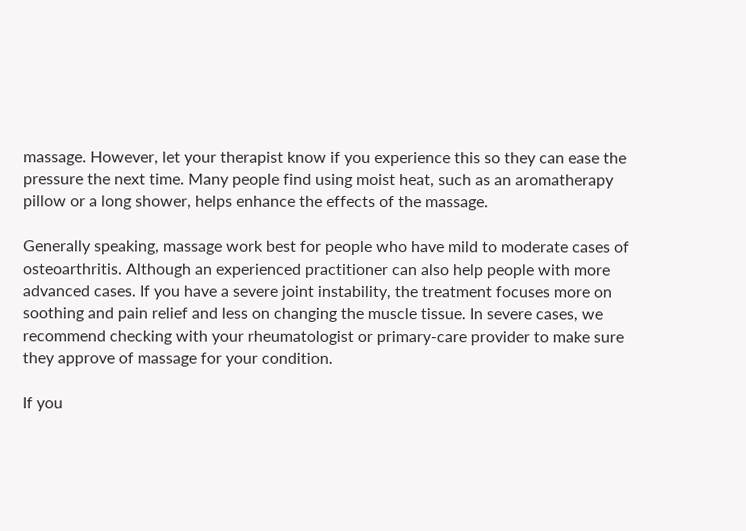massage. However, let your therapist know if you experience this so they can ease the pressure the next time. Many people find using moist heat, such as an aromatherapy pillow or a long shower, helps enhance the effects of the massage.

Generally speaking, massage work best for people who have mild to moderate cases of osteoarthritis. Although an experienced practitioner can also help people with more advanced cases. If you have a severe joint instability, the treatment focuses more on soothing and pain relief and less on changing the muscle tissue. In severe cases, we recommend checking with your rheumatologist or primary-care provider to make sure they approve of massage for your condition.

If you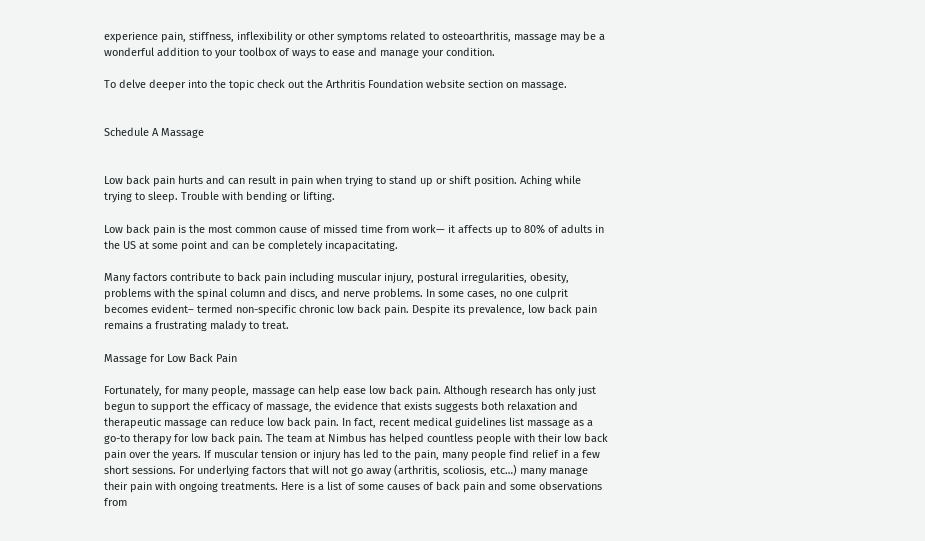experience pain, stiffness, inflexibility or other symptoms related to osteoarthritis, massage may be a wonderful addition to your toolbox of ways to ease and manage your condition.

To delve deeper into the topic check out the Arthritis Foundation website section on massage.


Schedule A Massage


Low back pain hurts and can result in pain when trying to stand up or shift position. Aching while trying to sleep. Trouble with bending or lifting.

Low back pain is the most common cause of missed time from work— it affects up to 80% of adults in the US at some point and can be completely incapacitating.

Many factors contribute to back pain including muscular injury, postural irregularities, obesity, problems with the spinal column and discs, and nerve problems. In some cases, no one culprit becomes evident– termed non-specific chronic low back pain. Despite its prevalence, low back pain remains a frustrating malady to treat.

Massage for Low Back Pain

Fortunately, for many people, massage can help ease low back pain. Although research has only just begun to support the efficacy of massage, the evidence that exists suggests both relaxation and therapeutic massage can reduce low back pain. In fact, recent medical guidelines list massage as a go-to therapy for low back pain. The team at Nimbus has helped countless people with their low back pain over the years. If muscular tension or injury has led to the pain, many people find relief in a few short sessions. For underlying factors that will not go away (arthritis, scoliosis, etc…) many manage their pain with ongoing treatments. Here is a list of some causes of back pain and some observations from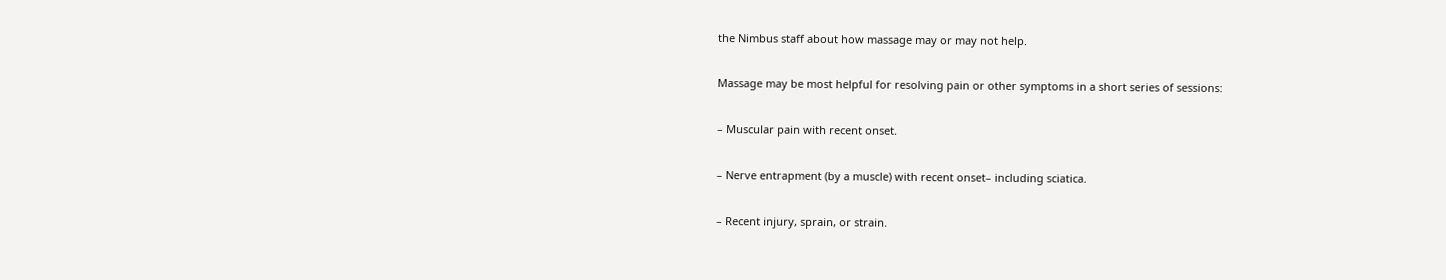the Nimbus staff about how massage may or may not help.

Massage may be most helpful for resolving pain or other symptoms in a short series of sessions:

– Muscular pain with recent onset.

– Nerve entrapment (by a muscle) with recent onset– including sciatica.

– Recent injury, sprain, or strain.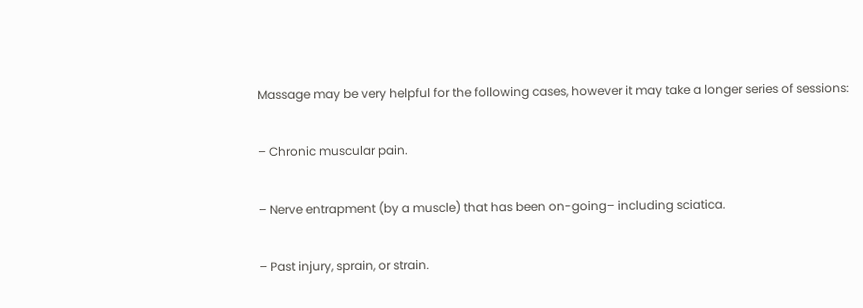Massage may be very helpful for the following cases, however it may take a longer series of sessions:

– Chronic muscular pain.

– Nerve entrapment (by a muscle) that has been on-going– including sciatica.

– Past injury, sprain, or strain.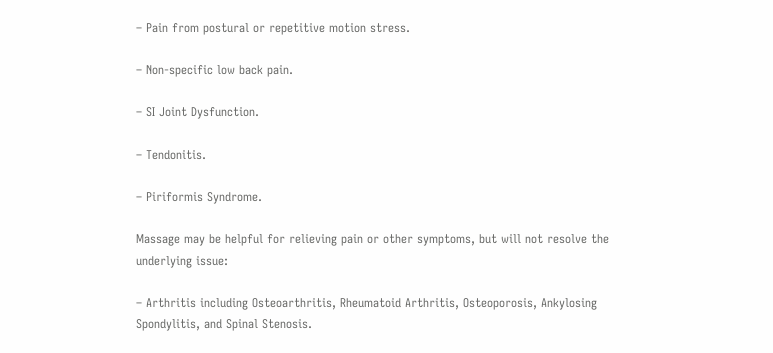– Pain from postural or repetitive motion stress.

– Non-specific low back pain.

– SI Joint Dysfunction.

– Tendonitis.

– Piriformis Syndrome.

Massage may be helpful for relieving pain or other symptoms, but will not resolve the underlying issue:

– Arthritis including Osteoarthritis, Rheumatoid Arthritis, Osteoporosis, Ankylosing Spondylitis, and Spinal Stenosis.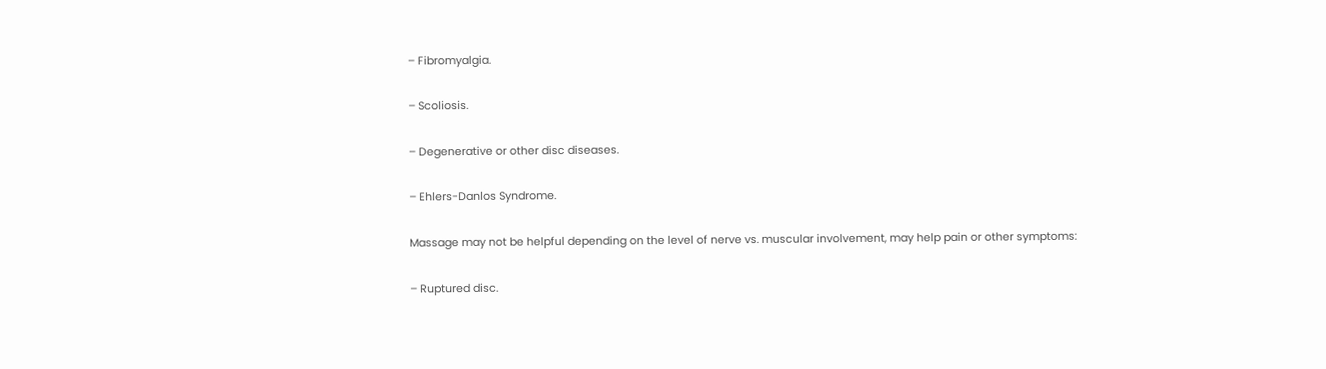– Fibromyalgia.

– Scoliosis.

– Degenerative or other disc diseases.

– Ehlers-Danlos Syndrome.

Massage may not be helpful depending on the level of nerve vs. muscular involvement, may help pain or other symptoms:

– Ruptured disc.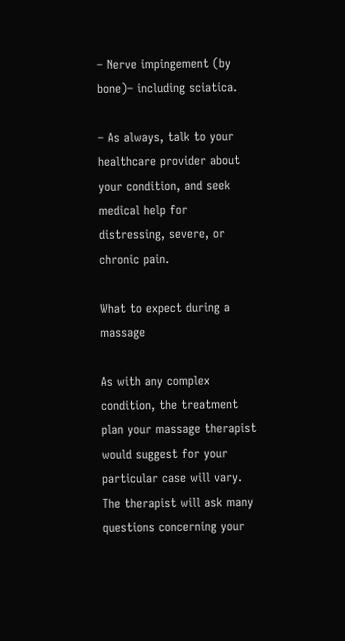– Nerve impingement (by bone)– including sciatica.

– As always, talk to your healthcare provider about your condition, and seek medical help for distressing, severe, or chronic pain.

What to expect during a massage

As with any complex condition, the treatment plan your massage therapist would suggest for your particular case will vary. The therapist will ask many questions concerning your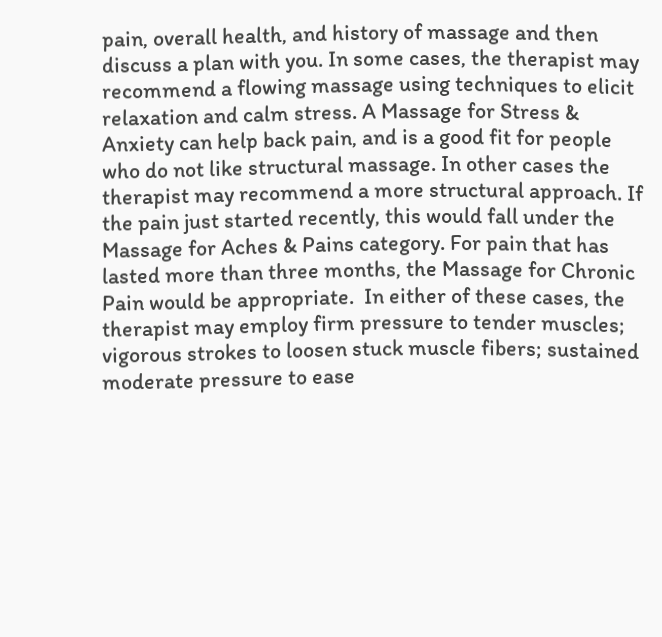pain, overall health, and history of massage and then discuss a plan with you. In some cases, the therapist may recommend a flowing massage using techniques to elicit relaxation and calm stress. A Massage for Stress & Anxiety can help back pain, and is a good fit for people who do not like structural massage. In other cases the therapist may recommend a more structural approach. If the pain just started recently, this would fall under the Massage for Aches & Pains category. For pain that has lasted more than three months, the Massage for Chronic Pain would be appropriate.  In either of these cases, the therapist may employ firm pressure to tender muscles; vigorous strokes to loosen stuck muscle fibers; sustained moderate pressure to ease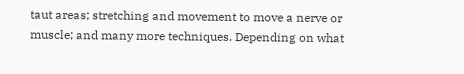taut areas; stretching and movement to move a nerve or muscle; and many more techniques. Depending on what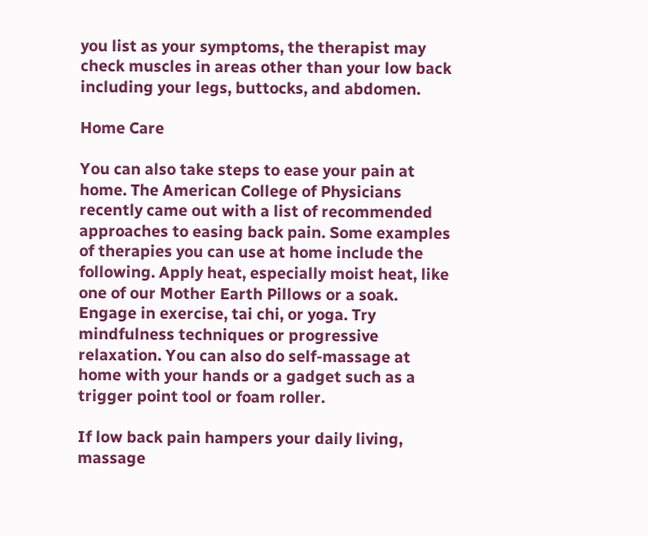you list as your symptoms, the therapist may check muscles in areas other than your low back including your legs, buttocks, and abdomen.

Home Care

You can also take steps to ease your pain at home. The American College of Physicians recently came out with a list of recommended approaches to easing back pain. Some examples of therapies you can use at home include the following. Apply heat, especially moist heat, like one of our Mother Earth Pillows or a soak. Engage in exercise, tai chi, or yoga. Try mindfulness techniques or progressive relaxation. You can also do self-massage at home with your hands or a gadget such as a trigger point tool or foam roller.

If low back pain hampers your daily living, massage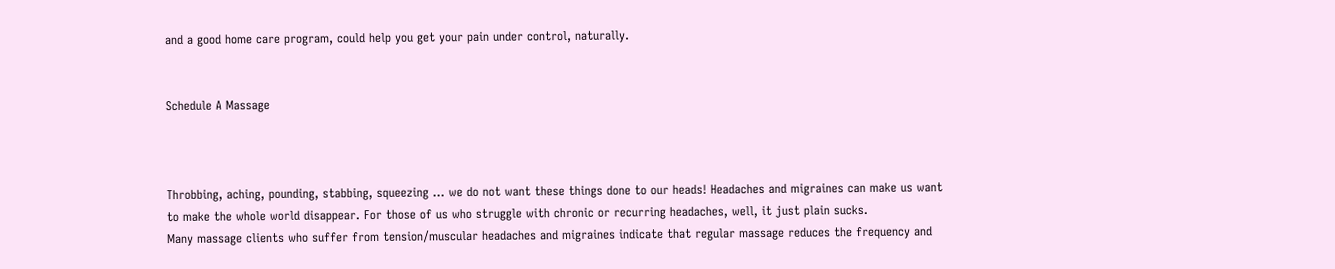and a good home care program, could help you get your pain under control, naturally.


Schedule A Massage



Throbbing, aching, pounding, stabbing, squeezing … we do not want these things done to our heads! Headaches and migraines can make us want to make the whole world disappear. For those of us who struggle with chronic or recurring headaches, well, it just plain sucks.
Many massage clients who suffer from tension/muscular headaches and migraines indicate that regular massage reduces the frequency and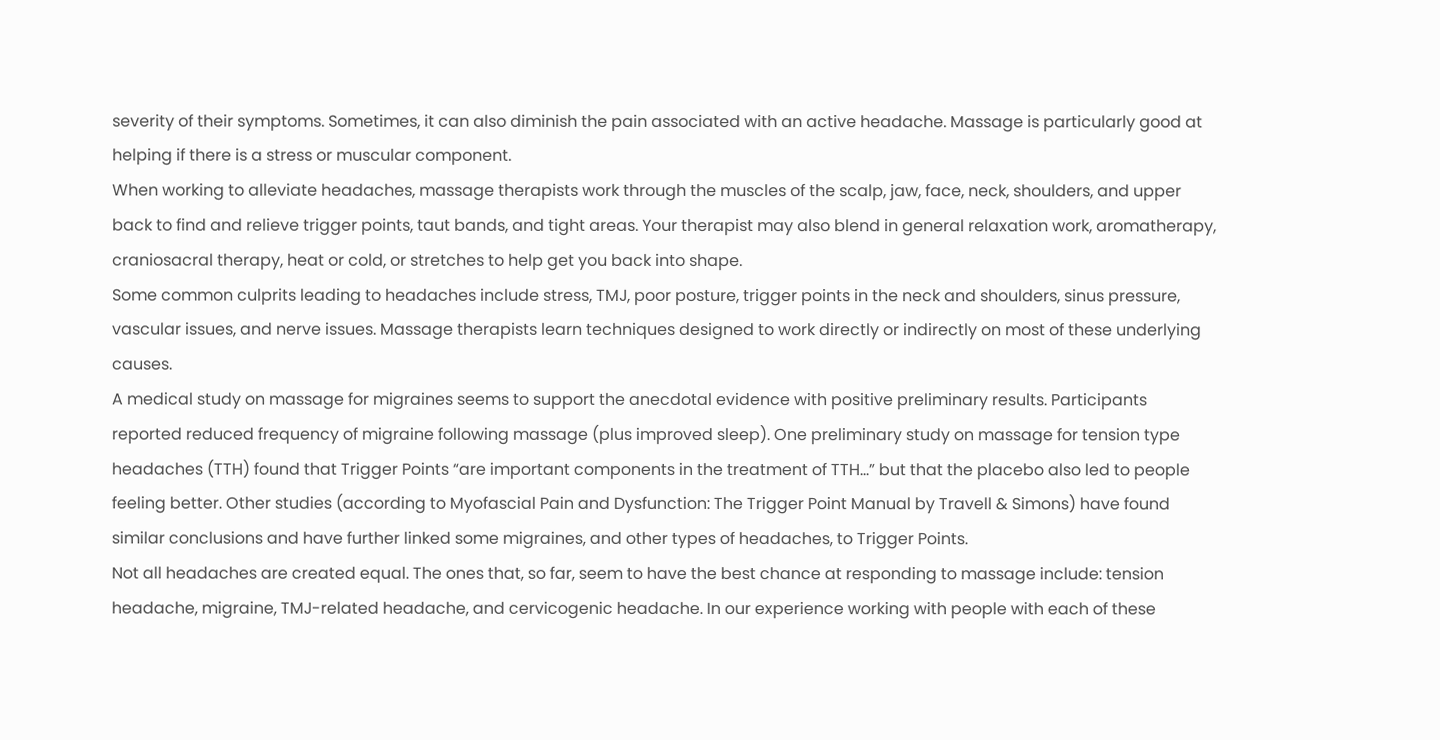severity of their symptoms. Sometimes, it can also diminish the pain associated with an active headache. Massage is particularly good at helping if there is a stress or muscular component.
When working to alleviate headaches, massage therapists work through the muscles of the scalp, jaw, face, neck, shoulders, and upper back to find and relieve trigger points, taut bands, and tight areas. Your therapist may also blend in general relaxation work, aromatherapy, craniosacral therapy, heat or cold, or stretches to help get you back into shape.
Some common culprits leading to headaches include stress, TMJ, poor posture, trigger points in the neck and shoulders, sinus pressure, vascular issues, and nerve issues. Massage therapists learn techniques designed to work directly or indirectly on most of these underlying causes.
A medical study on massage for migraines seems to support the anecdotal evidence with positive preliminary results. Participants reported reduced frequency of migraine following massage (plus improved sleep). One preliminary study on massage for tension type headaches (TTH) found that Trigger Points “are important components in the treatment of TTH…” but that the placebo also led to people feeling better. Other studies (according to Myofascial Pain and Dysfunction: The Trigger Point Manual by Travell & Simons) have found similar conclusions and have further linked some migraines, and other types of headaches, to Trigger Points.
Not all headaches are created equal. The ones that, so far, seem to have the best chance at responding to massage include: tension headache, migraine, TMJ-related headache, and cervicogenic headache. In our experience working with people with each of these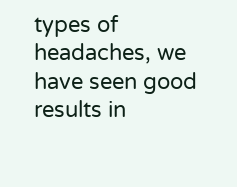types of headaches, we have seen good results in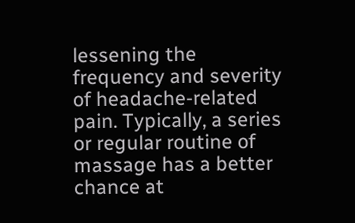lessening the frequency and severity of headache-related pain. Typically, a series or regular routine of massage has a better chance at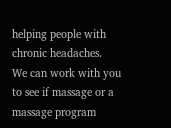helping people with chronic headaches.
We can work with you to see if massage or a massage program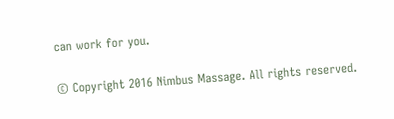can work for you.

© Copyright 2016 Nimbus Massage. All rights reserved.